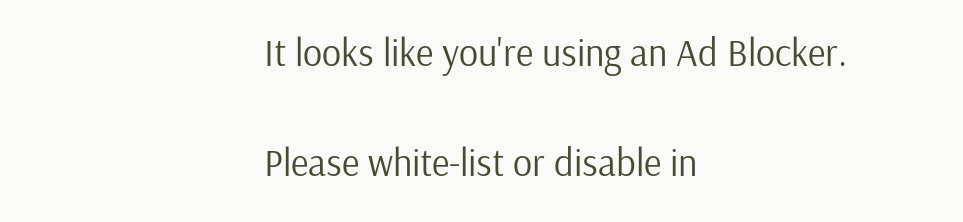It looks like you're using an Ad Blocker.

Please white-list or disable in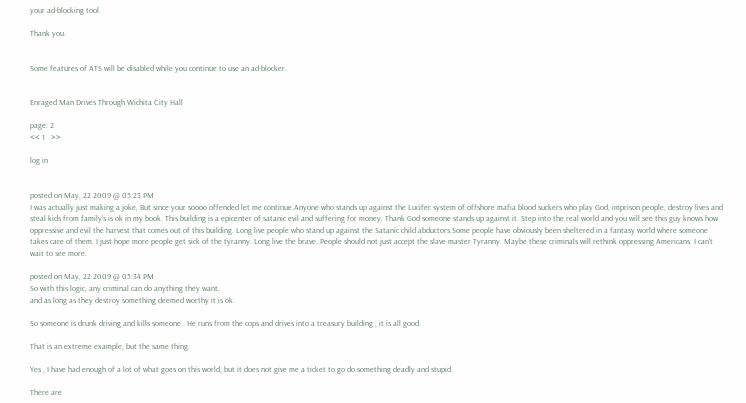your ad-blocking tool.

Thank you.


Some features of ATS will be disabled while you continue to use an ad-blocker.


Enraged Man Drives Through Wichita City Hall

page: 2
<< 1   >>

log in


posted on May, 22 2009 @ 05:23 PM
I was actually just making a joke, But since your soooo offended let me continue.Anyone who stands up against the Lucifer system of offshore mafia blood suckers who play God, imprison people, destroy lives and steal kids from family's is ok in my book. This building is a epicenter of satanic evil and suffering for money. Thank God someone stands up against it. Step into the real world and you will see this guy knows how oppressive and evil the harvest that comes out of this building. Long live people who stand up against the Satanic child abductors.Some people have obviously been sheltered in a fantasy world where someone takes care of them. I just hope more people get sick of the tyranny. Long live the brave. People should not just accept the slave master Tyranny. Maybe these criminals will rethink oppressing Americans. I can't wait to see more.

posted on May, 22 2009 @ 05:34 PM
So with this logic, any criminal can do anything they want,
and as long as they destroy something deemed worthy it is ok.

So someone is drunk driving and kills someone . He runs from the cops and drives into a treasury building , it is all good.

That is an extreme example, but the same thing.

Yes , I have had enough of a lot of what goes on this world, but it does not give me a ticket to go do something deadly and stupid.

There are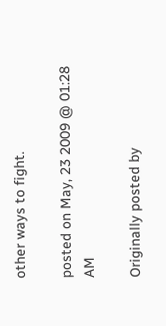other ways to fight.

posted on May, 23 2009 @ 01:28 AM

Originally posted by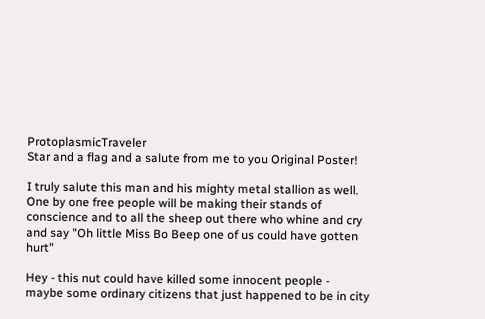ProtoplasmicTraveler
Star and a flag and a salute from me to you Original Poster!

I truly salute this man and his mighty metal stallion as well. One by one free people will be making their stands of conscience and to all the sheep out there who whine and cry and say "Oh little Miss Bo Beep one of us could have gotten hurt"

Hey - this nut could have killed some innocent people - maybe some ordinary citizens that just happened to be in city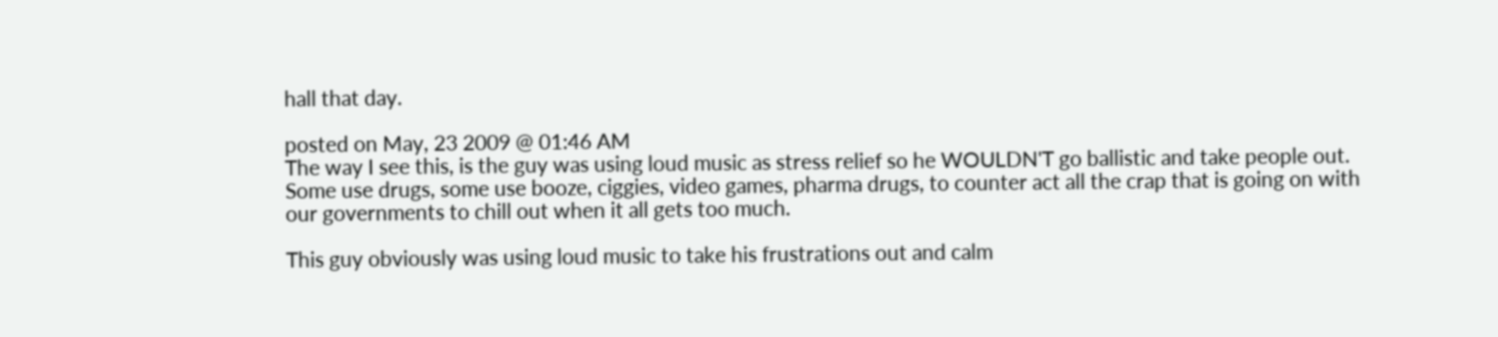hall that day.

posted on May, 23 2009 @ 01:46 AM
The way I see this, is the guy was using loud music as stress relief so he WOULDN'T go ballistic and take people out.
Some use drugs, some use booze, ciggies, video games, pharma drugs, to counter act all the crap that is going on with our governments to chill out when it all gets too much.

This guy obviously was using loud music to take his frustrations out and calm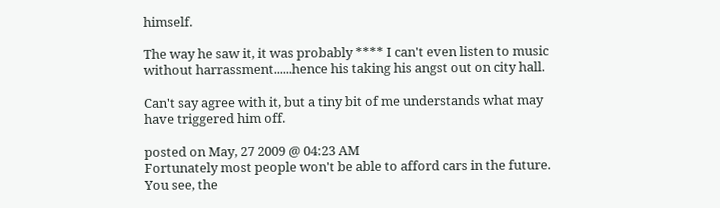himself.

The way he saw it, it was probably **** I can't even listen to music without harrassment......hence his taking his angst out on city hall.

Can't say agree with it, but a tiny bit of me understands what may have triggered him off.

posted on May, 27 2009 @ 04:23 AM
Fortunately most people won't be able to afford cars in the future. You see, the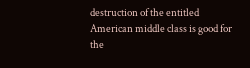destruction of the entitled American middle class is good for the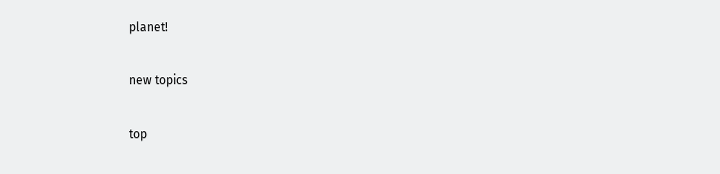planet!

new topics

top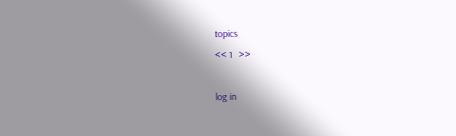topics
<< 1   >>

log in